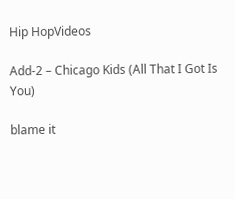Hip HopVideos

Add-2 – Chicago Kids (All That I Got Is You)

blame it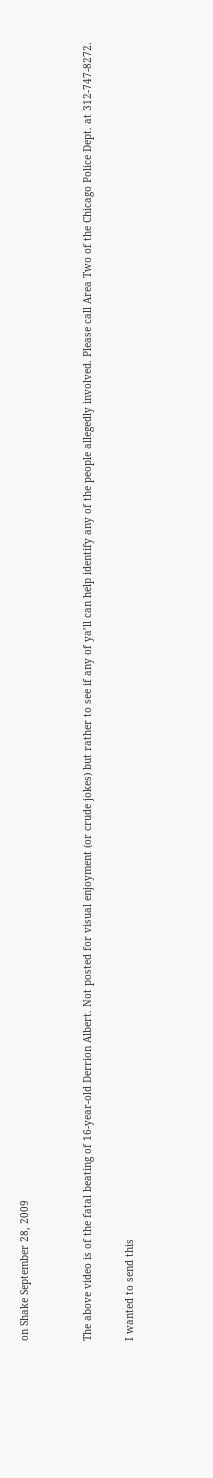on Shake September 28, 2009


The above video is of the fatal beating of 16-year-old Derrion Albert. Not posted for visual enjoyment (or crude jokes) but rather to see if any of ya’ll can help identify any of the people allegedly involved. Please call Area Two of the Chicago Police Dept. at 312-747-8272.

I wanted to send this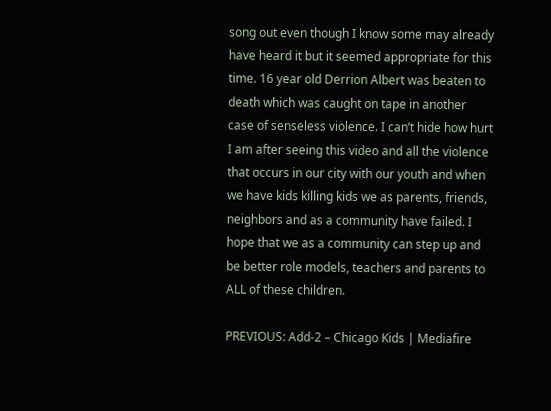song out even though I know some may already have heard it but it seemed appropriate for this time. 16 year old Derrion Albert was beaten to death which was caught on tape in another case of senseless violence. I can’t hide how hurt I am after seeing this video and all the violence that occurs in our city with our youth and when we have kids killing kids we as parents, friends, neighbors and as a community have failed. I hope that we as a community can step up and be better role models, teachers and parents to ALL of these children.

PREVIOUS: Add-2 – Chicago Kids | Mediafire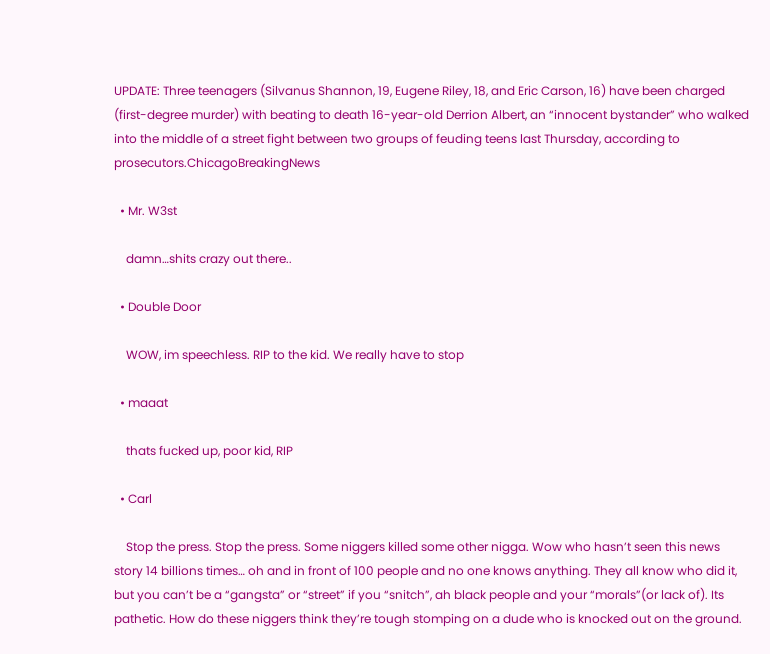UPDATE: Three teenagers (Silvanus Shannon, 19, Eugene Riley, 18, and Eric Carson, 16) have been charged (first-degree murder) with beating to death 16-year-old Derrion Albert, an “innocent bystander” who walked into the middle of a street fight between two groups of feuding teens last Thursday, according to prosecutors.ChicagoBreakingNews

  • Mr. W3st

    damn…shits crazy out there..

  • Double Door

    WOW, im speechless. RIP to the kid. We really have to stop

  • maaat

    thats fucked up, poor kid, RIP

  • Carl

    Stop the press. Stop the press. Some niggers killed some other nigga. Wow who hasn’t seen this news story 14 billions times… oh and in front of 100 people and no one knows anything. They all know who did it, but you can’t be a “gangsta” or “street” if you “snitch”, ah black people and your “morals”(or lack of). Its pathetic. How do these niggers think they’re tough stomping on a dude who is knocked out on the ground.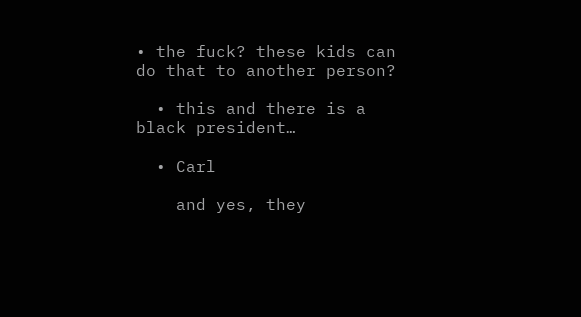• the fuck? these kids can do that to another person?

  • this and there is a black president…

  • Carl

    and yes, they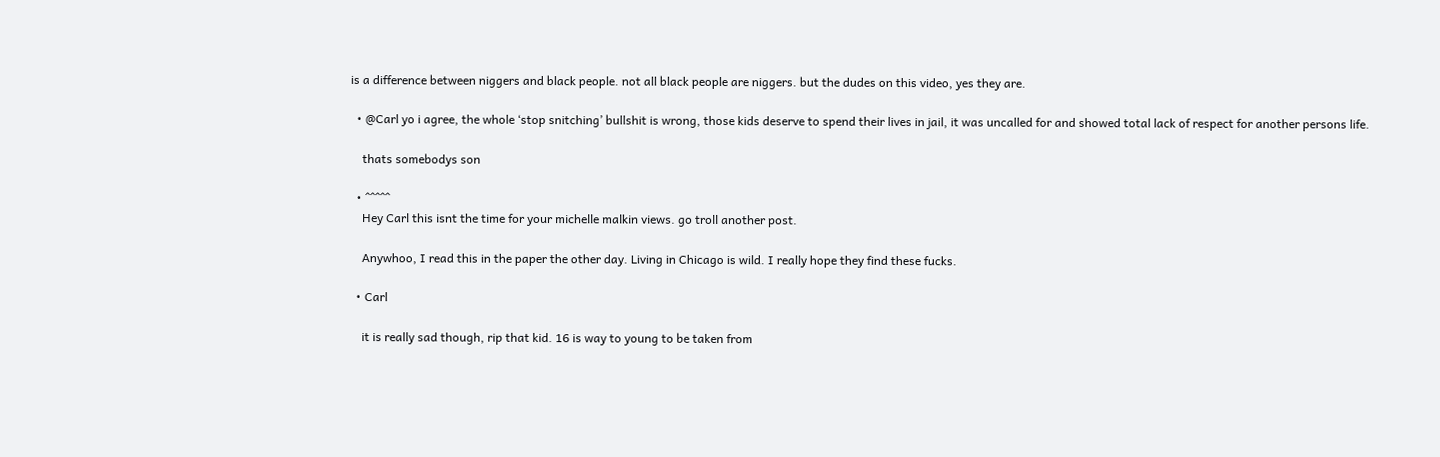is a difference between niggers and black people. not all black people are niggers. but the dudes on this video, yes they are.

  • @Carl yo i agree, the whole ‘stop snitching’ bullshit is wrong, those kids deserve to spend their lives in jail, it was uncalled for and showed total lack of respect for another persons life.

    thats somebodys son

  • ^^^^^
    Hey Carl this isnt the time for your michelle malkin views. go troll another post.

    Anywhoo, I read this in the paper the other day. Living in Chicago is wild. I really hope they find these fucks.

  • Carl

    it is really sad though, rip that kid. 16 is way to young to be taken from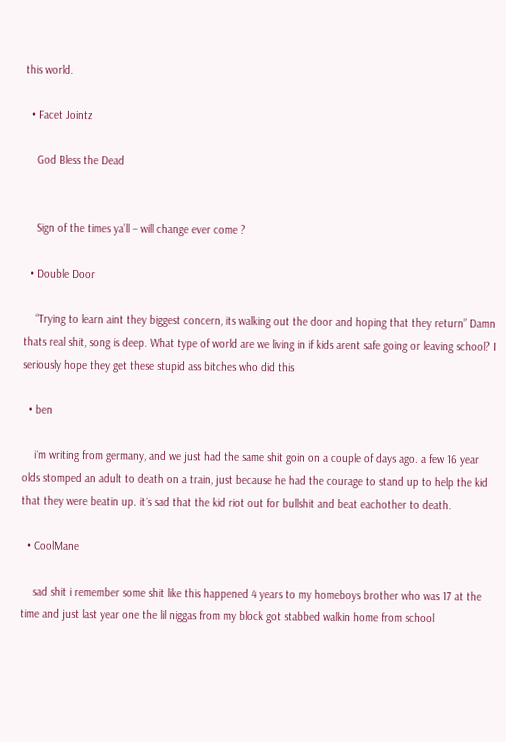this world.

  • Facet Jointz

    God Bless the Dead


    Sign of the times ya’ll – will change ever come ?

  • Double Door

    “Trying to learn aint they biggest concern, its walking out the door and hoping that they return” Damn thats real shit, song is deep. What type of world are we living in if kids arent safe going or leaving school? I seriously hope they get these stupid ass bitches who did this

  • ben

    i´m writing from germany, and we just had the same shit goin on a couple of days ago. a few 16 year olds stomped an adult to death on a train, just because he had the courage to stand up to help the kid that they were beatin up. it´s sad that the kid riot out for bullshit and beat eachother to death.

  • CoolMane

    sad shit i remember some shit like this happened 4 years to my homeboys brother who was 17 at the time and just last year one the lil niggas from my block got stabbed walkin home from school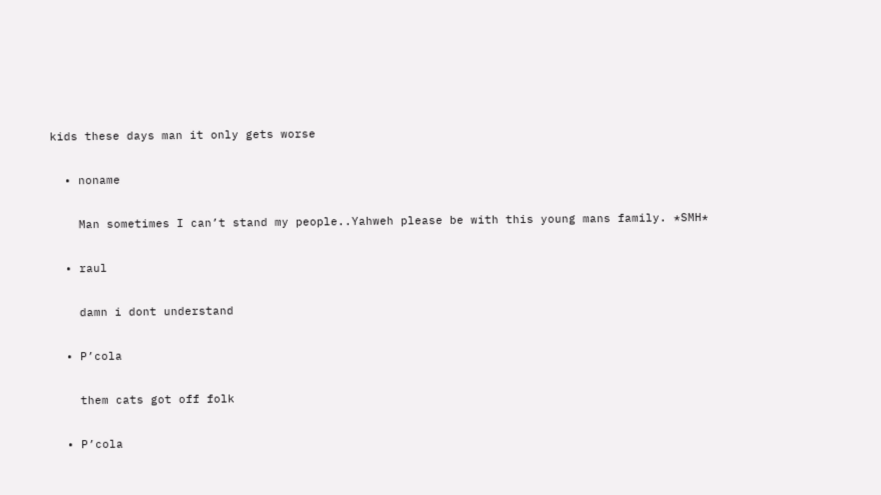kids these days man it only gets worse

  • noname

    Man sometimes I can’t stand my people..Yahweh please be with this young mans family. *SMH*

  • raul

    damn i dont understand

  • P’cola

    them cats got off folk

  • P’cola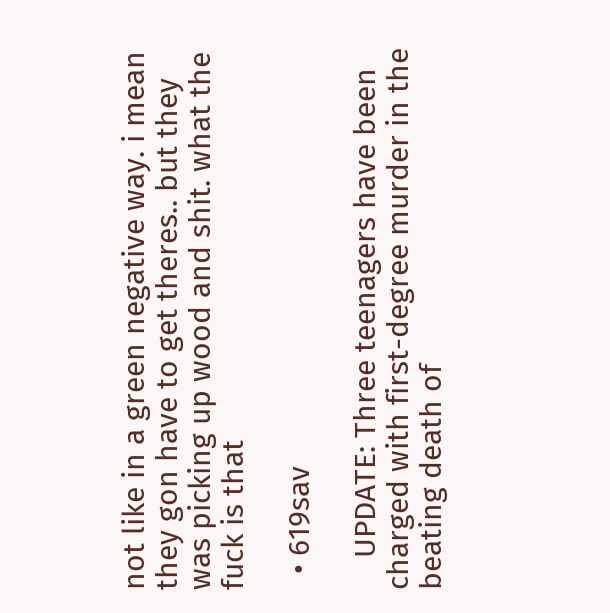not like in a green negative way. i mean they gon have to get theres.. but they was picking up wood and shit. what the fuck is that

  • 619sav

    UPDATE: Three teenagers have been charged with first-degree murder in the beating death of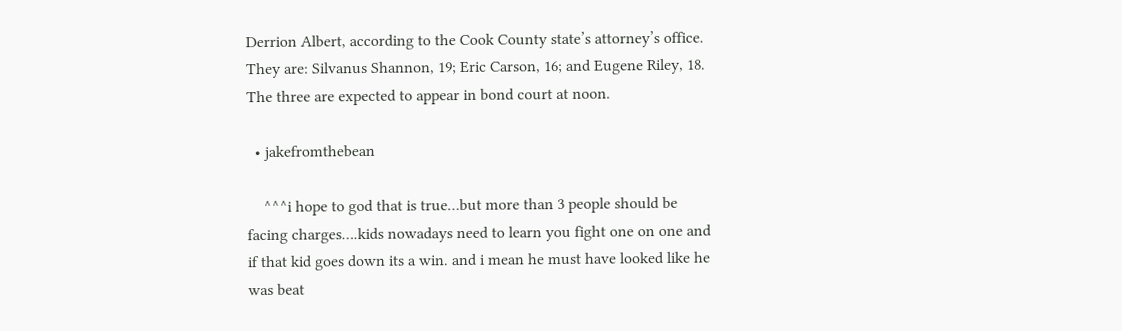Derrion Albert, according to the Cook County state’s attorney’s office. They are: Silvanus Shannon, 19; Eric Carson, 16; and Eugene Riley, 18. The three are expected to appear in bond court at noon.

  • jakefromthebean

    ^^^i hope to god that is true…but more than 3 people should be facing charges….kids nowadays need to learn you fight one on one and if that kid goes down its a win. and i mean he must have looked like he was beat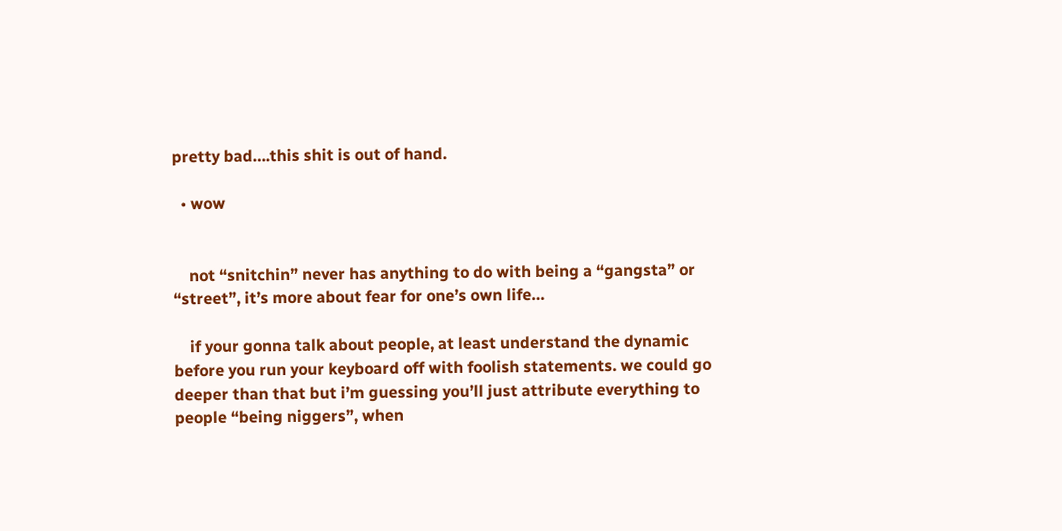pretty bad….this shit is out of hand.

  • wow


    not “snitchin” never has anything to do with being a “gangsta” or “street”, it’s more about fear for one’s own life…

    if your gonna talk about people, at least understand the dynamic before you run your keyboard off with foolish statements. we could go deeper than that but i’m guessing you’ll just attribute everything to people “being niggers”, when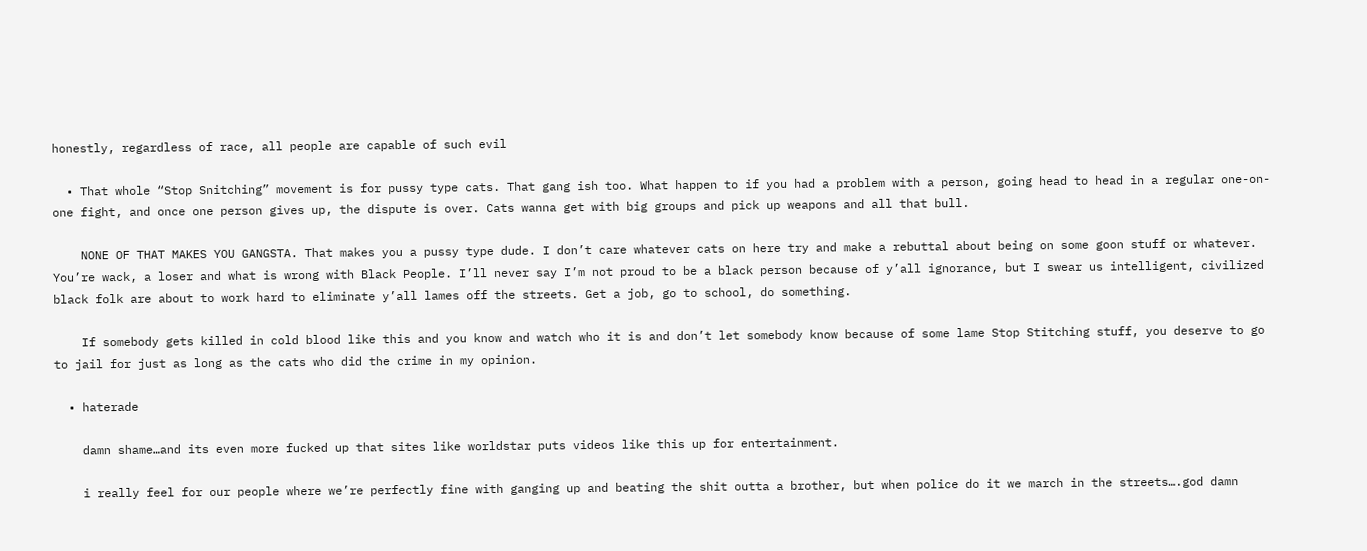honestly, regardless of race, all people are capable of such evil

  • That whole “Stop Snitching” movement is for pussy type cats. That gang ish too. What happen to if you had a problem with a person, going head to head in a regular one-on-one fight, and once one person gives up, the dispute is over. Cats wanna get with big groups and pick up weapons and all that bull.

    NONE OF THAT MAKES YOU GANGSTA. That makes you a pussy type dude. I don’t care whatever cats on here try and make a rebuttal about being on some goon stuff or whatever. You’re wack, a loser and what is wrong with Black People. I’ll never say I’m not proud to be a black person because of y’all ignorance, but I swear us intelligent, civilized black folk are about to work hard to eliminate y’all lames off the streets. Get a job, go to school, do something.

    If somebody gets killed in cold blood like this and you know and watch who it is and don’t let somebody know because of some lame Stop Stitching stuff, you deserve to go to jail for just as long as the cats who did the crime in my opinion.

  • haterade

    damn shame…and its even more fucked up that sites like worldstar puts videos like this up for entertainment.

    i really feel for our people where we’re perfectly fine with ganging up and beating the shit outta a brother, but when police do it we march in the streets….god damn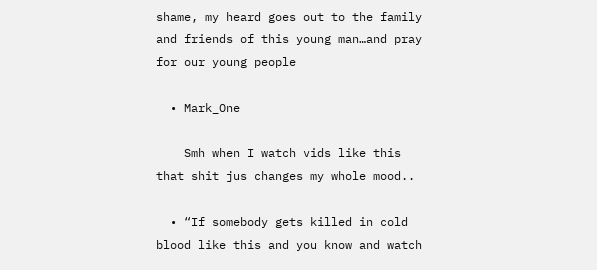shame, my heard goes out to the family and friends of this young man…and pray for our young people

  • Mark_One

    Smh when I watch vids like this that shit jus changes my whole mood..

  • “If somebody gets killed in cold blood like this and you know and watch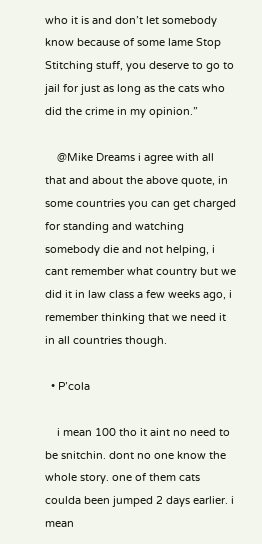who it is and don’t let somebody know because of some lame Stop Stitching stuff, you deserve to go to jail for just as long as the cats who did the crime in my opinion.”

    @Mike Dreams i agree with all that and about the above quote, in some countries you can get charged for standing and watching somebody die and not helping, i cant remember what country but we did it in law class a few weeks ago, i remember thinking that we need it in all countries though.

  • P’cola

    i mean 100 tho it aint no need to be snitchin. dont no one know the whole story. one of them cats coulda been jumped 2 days earlier. i mean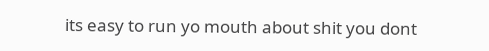its easy to run yo mouth about shit you dont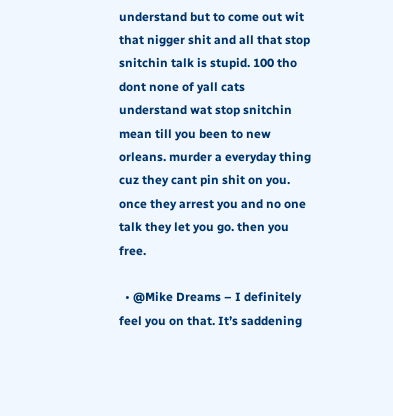understand but to come out wit that nigger shit and all that stop snitchin talk is stupid. 100 tho dont none of yall cats understand wat stop snitchin mean till you been to new orleans. murder a everyday thing cuz they cant pin shit on you. once they arrest you and no one talk they let you go. then you free.

  • @Mike Dreams – I definitely feel you on that. It’s saddening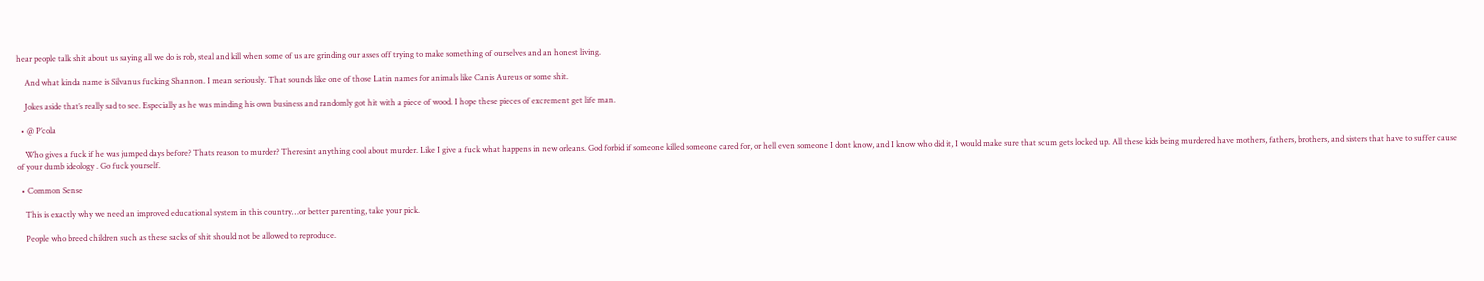hear people talk shit about us saying all we do is rob, steal and kill when some of us are grinding our asses off trying to make something of ourselves and an honest living.

    And what kinda name is Silvanus fucking Shannon. I mean seriously. That sounds like one of those Latin names for animals like Canis Aureus or some shit.

    Jokes aside that’s really sad to see. Especially as he was minding his own business and randomly got hit with a piece of wood. I hope these pieces of excrement get life man.

  • @ P’cola

    Who gives a fuck if he was jumped days before? Thats reason to murder? Theresint anything cool about murder. Like I give a fuck what happens in new orleans. God forbid if someone killed someone cared for, or hell even someone I dont know, and I know who did it, I would make sure that scum gets locked up. All these kids being murdered have mothers, fathers, brothers, and sisters that have to suffer cause of your dumb ideology . Go fuck yourself.

  • Common Sense

    This is exactly why we need an improved educational system in this country…or better parenting, take your pick.

    People who breed children such as these sacks of shit should not be allowed to reproduce.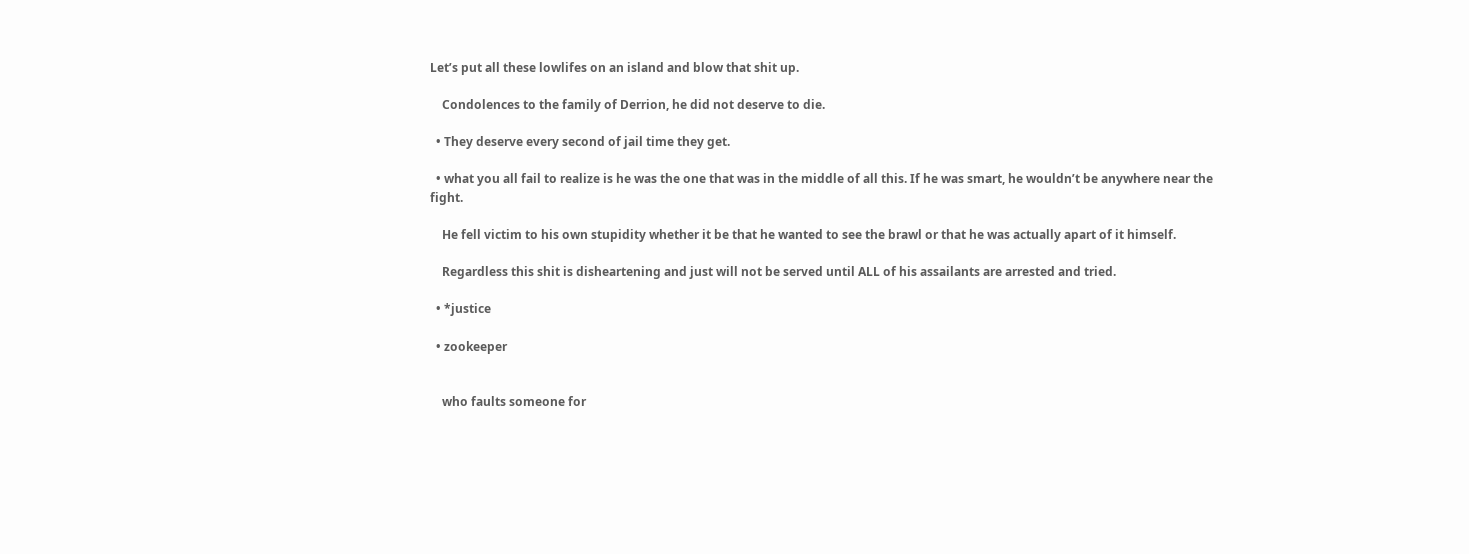Let’s put all these lowlifes on an island and blow that shit up.

    Condolences to the family of Derrion, he did not deserve to die.

  • They deserve every second of jail time they get.

  • what you all fail to realize is he was the one that was in the middle of all this. If he was smart, he wouldn’t be anywhere near the fight.

    He fell victim to his own stupidity whether it be that he wanted to see the brawl or that he was actually apart of it himself.

    Regardless this shit is disheartening and just will not be served until ALL of his assailants are arrested and tried.

  • *justice

  • zookeeper


    who faults someone for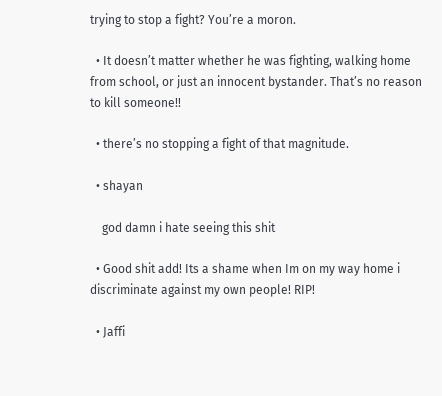trying to stop a fight? You’re a moron.

  • It doesn’t matter whether he was fighting, walking home from school, or just an innocent bystander. That’s no reason to kill someone!!

  • there’s no stopping a fight of that magnitude.

  • shayan

    god damn i hate seeing this shit

  • Good shit add! Its a shame when Im on my way home i discriminate against my own people! RIP!

  • Jaffi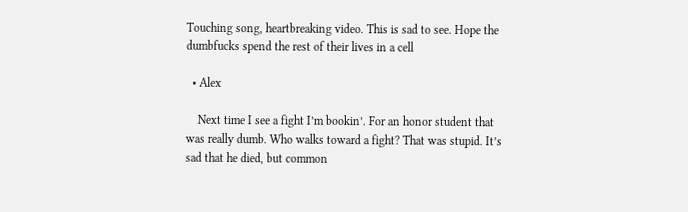Touching song, heartbreaking video. This is sad to see. Hope the dumbfucks spend the rest of their lives in a cell

  • Alex

    Next time I see a fight I’m bookin’. For an honor student that was really dumb. Who walks toward a fight? That was stupid. It’s sad that he died, but common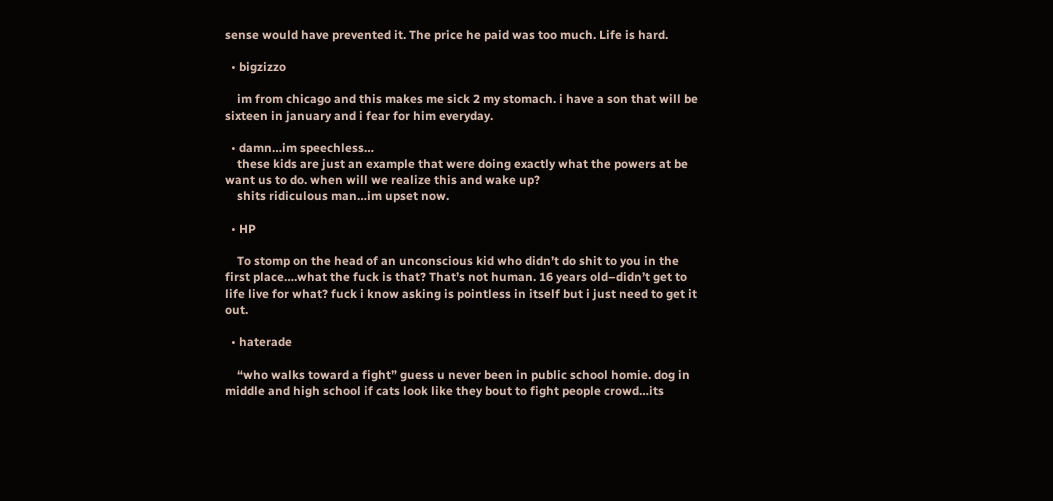sense would have prevented it. The price he paid was too much. Life is hard.

  • bigzizzo

    im from chicago and this makes me sick 2 my stomach. i have a son that will be sixteen in january and i fear for him everyday.

  • damn…im speechless…
    these kids are just an example that were doing exactly what the powers at be want us to do. when will we realize this and wake up?
    shits ridiculous man…im upset now.

  • HP

    To stomp on the head of an unconscious kid who didn’t do shit to you in the first place….what the fuck is that? That’s not human. 16 years old–didn’t get to life live for what? fuck i know asking is pointless in itself but i just need to get it out.

  • haterade

    “who walks toward a fight” guess u never been in public school homie. dog in middle and high school if cats look like they bout to fight people crowd…its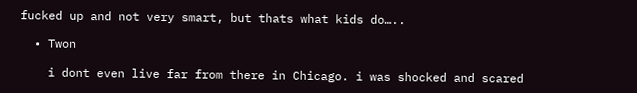fucked up and not very smart, but thats what kids do…..

  • Twon

    i dont even live far from there in Chicago. i was shocked and scared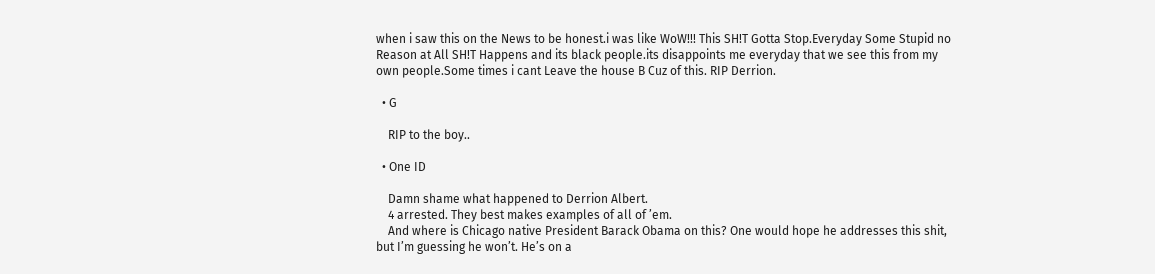when i saw this on the News to be honest.i was like WoW!!! This SH!T Gotta Stop.Everyday Some Stupid no Reason at All SH!T Happens and its black people.its disappoints me everyday that we see this from my own people.Some times i cant Leave the house B Cuz of this. RIP Derrion.

  • G

    RIP to the boy..

  • One ID

    Damn shame what happened to Derrion Albert.
    4 arrested. They best makes examples of all of ’em.
    And where is Chicago native President Barack Obama on this? One would hope he addresses this shit, but I’m guessing he won’t. He’s on a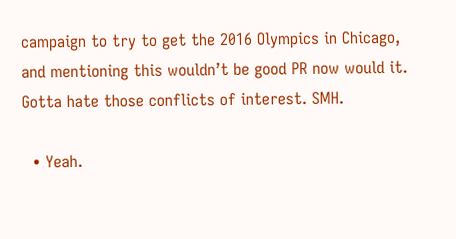campaign to try to get the 2016 Olympics in Chicago, and mentioning this wouldn’t be good PR now would it. Gotta hate those conflicts of interest. SMH.

  • Yeah.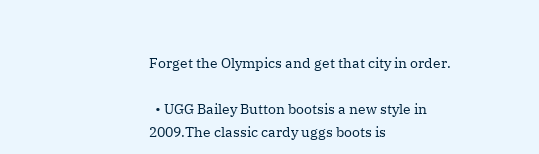Forget the Olympics and get that city in order.

  • UGG Bailey Button bootsis a new style in 2009.The classic cardy uggs boots is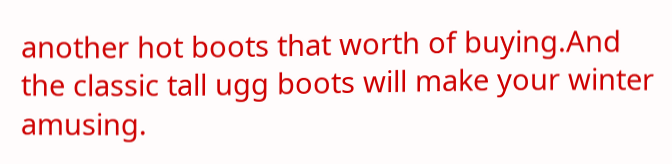another hot boots that worth of buying.And the classic tall ugg boots will make your winter amusing.